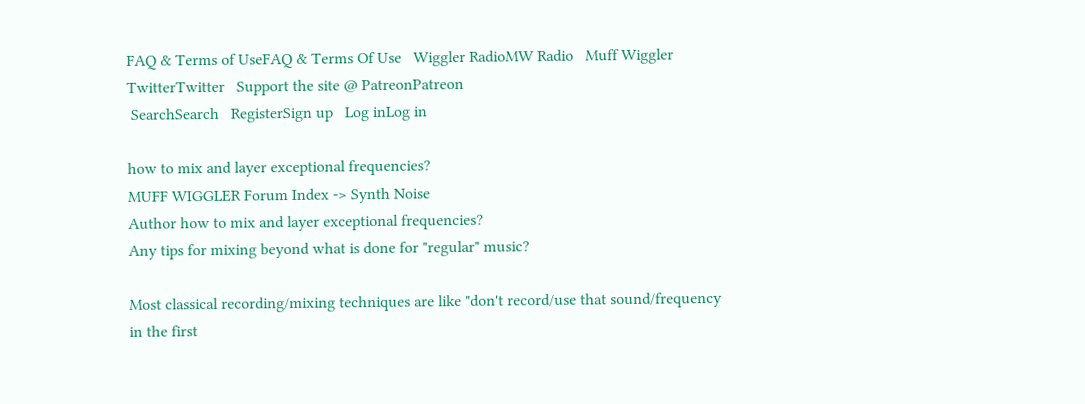FAQ & Terms of UseFAQ & Terms Of Use   Wiggler RadioMW Radio   Muff Wiggler TwitterTwitter   Support the site @ PatreonPatreon
 SearchSearch   RegisterSign up   Log inLog in

how to mix and layer exceptional frequencies?
MUFF WIGGLER Forum Index -> Synth Noise
Author how to mix and layer exceptional frequencies?
Any tips for mixing beyond what is done for "regular" music?

Most classical recording/mixing techniques are like "don't record/use that sound/frequency in the first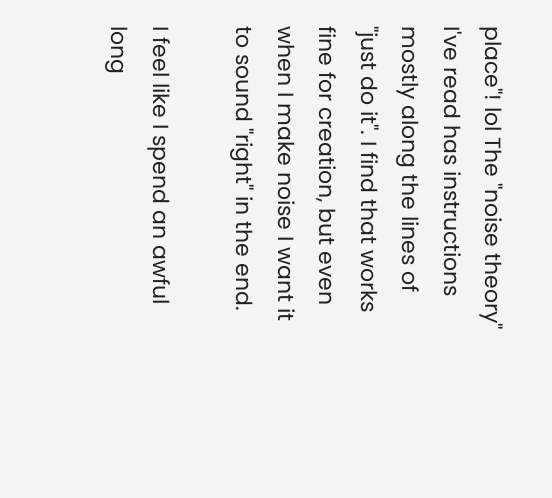place"! lol The "noise theory" I've read has instructions mostly along the lines of "just do it". I find that works fine for creation, but even when I make noise I want it to sound "right" in the end.

I feel like I spend an awful long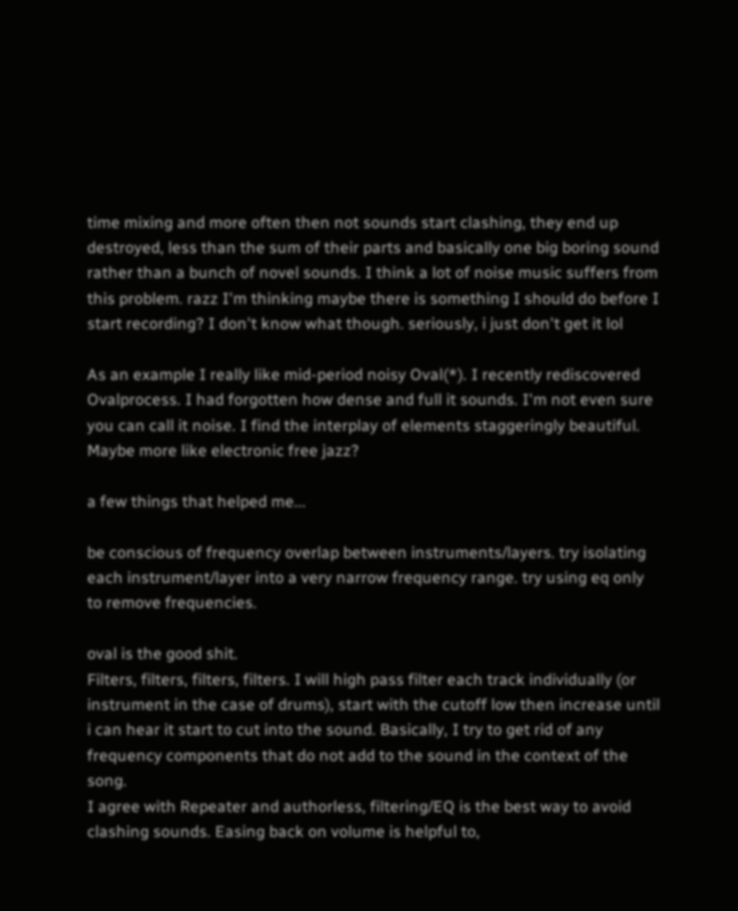time mixing and more often then not sounds start clashing, they end up destroyed, less than the sum of their parts and basically one big boring sound rather than a bunch of novel sounds. I think a lot of noise music suffers from this problem. razz I'm thinking maybe there is something I should do before I start recording? I don't know what though. seriously, i just don't get it lol

As an example I really like mid-period noisy Oval(*). I recently rediscovered Ovalprocess. I had forgotten how dense and full it sounds. I'm not even sure you can call it noise. I find the interplay of elements staggeringly beautiful. Maybe more like electronic free jazz?

a few things that helped me...

be conscious of frequency overlap between instruments/layers. try isolating each instrument/layer into a very narrow frequency range. try using eq only to remove frequencies.

oval is the good shit.
Filters, filters, filters, filters. I will high pass filter each track individually (or instrument in the case of drums), start with the cutoff low then increase until i can hear it start to cut into the sound. Basically, I try to get rid of any frequency components that do not add to the sound in the context of the song.
I agree with Repeater and authorless, filtering/EQ is the best way to avoid clashing sounds. Easing back on volume is helpful to,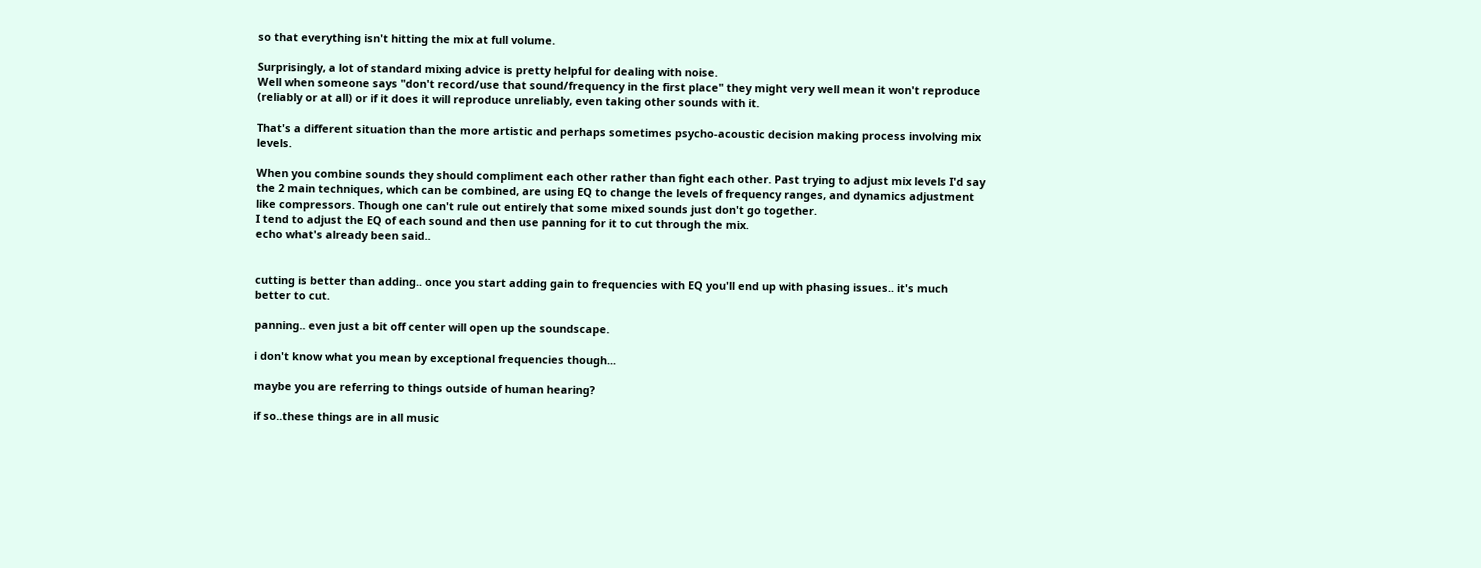so that everything isn't hitting the mix at full volume.

Surprisingly, a lot of standard mixing advice is pretty helpful for dealing with noise.
Well when someone says "don't record/use that sound/frequency in the first place" they might very well mean it won't reproduce (reliably or at all) or if it does it will reproduce unreliably, even taking other sounds with it.

That's a different situation than the more artistic and perhaps sometimes psycho-acoustic decision making process involving mix levels.

When you combine sounds they should compliment each other rather than fight each other. Past trying to adjust mix levels I'd say the 2 main techniques, which can be combined, are using EQ to change the levels of frequency ranges, and dynamics adjustment like compressors. Though one can't rule out entirely that some mixed sounds just don't go together.
I tend to adjust the EQ of each sound and then use panning for it to cut through the mix.
echo what's already been said..


cutting is better than adding.. once you start adding gain to frequencies with EQ you'll end up with phasing issues.. it's much better to cut.

panning.. even just a bit off center will open up the soundscape.

i don't know what you mean by exceptional frequencies though...

maybe you are referring to things outside of human hearing?

if so..these things are in all music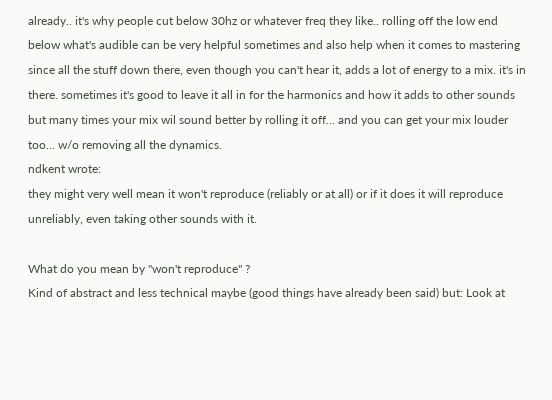already.. it's why people cut below 30hz or whatever freq they like.. rolling off the low end below what's audible can be very helpful sometimes and also help when it comes to mastering since all the stuff down there, even though you can't hear it, adds a lot of energy to a mix. it's in there. sometimes it's good to leave it all in for the harmonics and how it adds to other sounds but many times your mix wil sound better by rolling it off... and you can get your mix louder too... w/o removing all the dynamics.
ndkent wrote:
they might very well mean it won't reproduce (reliably or at all) or if it does it will reproduce unreliably, even taking other sounds with it.

What do you mean by "won't reproduce" ?
Kind of abstract and less technical maybe (good things have already been said) but: Look at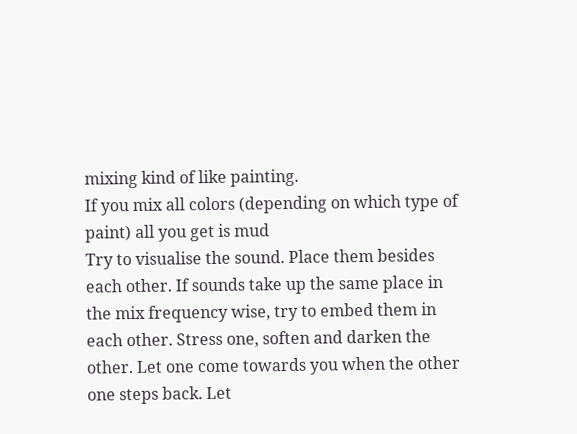mixing kind of like painting.
If you mix all colors (depending on which type of paint) all you get is mud
Try to visualise the sound. Place them besides each other. If sounds take up the same place in the mix frequency wise, try to embed them in each other. Stress one, soften and darken the other. Let one come towards you when the other one steps back. Let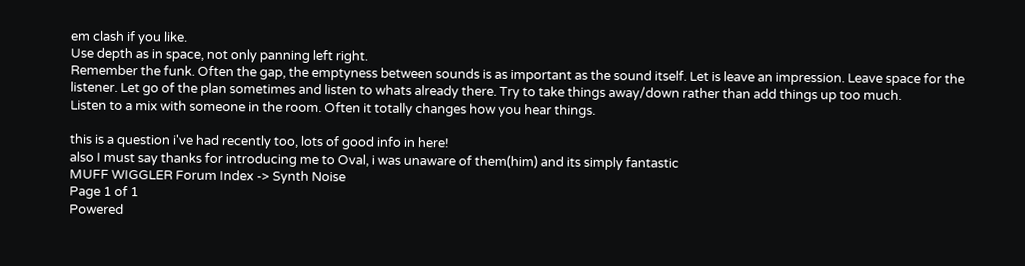em clash if you like.
Use depth as in space, not only panning left right.
Remember the funk. Often the gap, the emptyness between sounds is as important as the sound itself. Let is leave an impression. Leave space for the listener. Let go of the plan sometimes and listen to whats already there. Try to take things away/down rather than add things up too much.
Listen to a mix with someone in the room. Often it totally changes how you hear things.

this is a question i've had recently too, lots of good info in here!
also I must say thanks for introducing me to Oval, i was unaware of them(him) and its simply fantastic
MUFF WIGGLER Forum Index -> Synth Noise
Page 1 of 1
Powered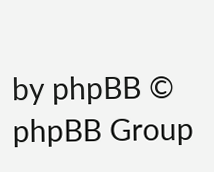by phpBB © phpBB Group